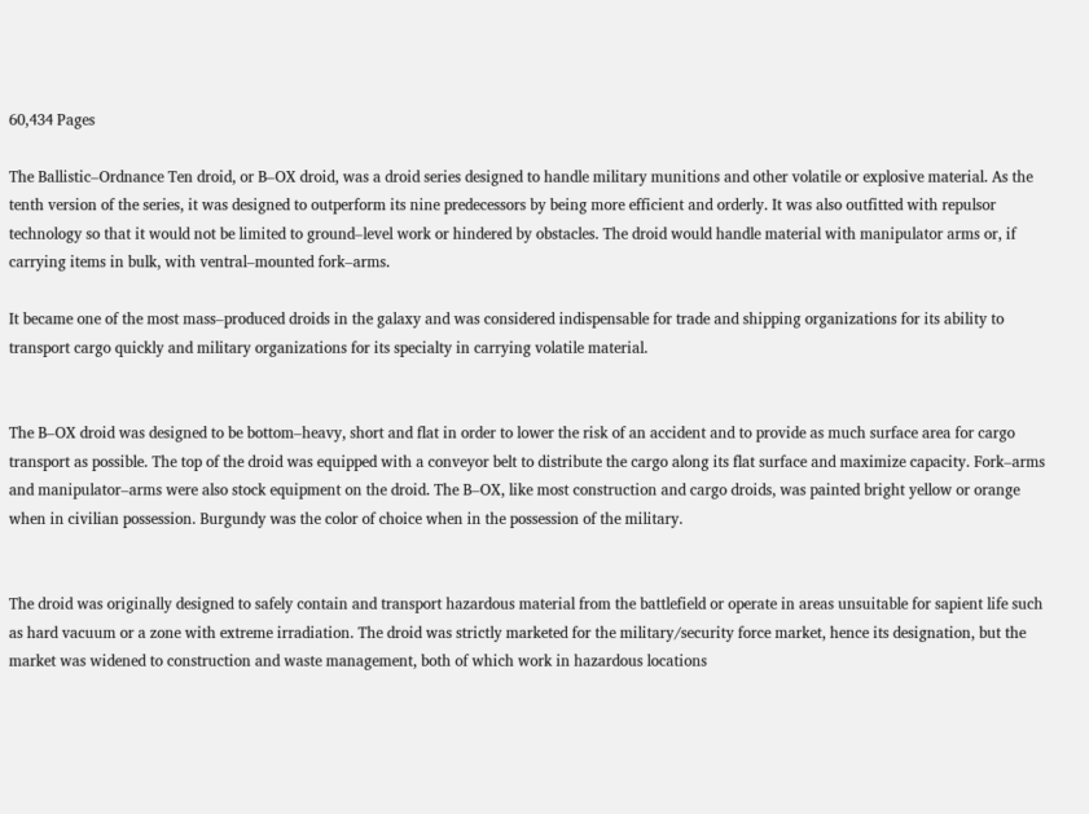60,434 Pages

The Ballistic–Ordnance Ten droid, or B–OX droid, was a droid series designed to handle military munitions and other volatile or explosive material. As the tenth version of the series, it was designed to outperform its nine predecessors by being more efficient and orderly. It was also outfitted with repulsor technology so that it would not be limited to ground–level work or hindered by obstacles. The droid would handle material with manipulator arms or, if carrying items in bulk, with ventral–mounted fork–arms.

It became one of the most mass–produced droids in the galaxy and was considered indispensable for trade and shipping organizations for its ability to transport cargo quickly and military organizations for its specialty in carrying volatile material.


The B–OX droid was designed to be bottom–heavy, short and flat in order to lower the risk of an accident and to provide as much surface area for cargo transport as possible. The top of the droid was equipped with a conveyor belt to distribute the cargo along its flat surface and maximize capacity. Fork–arms and manipulator–arms were also stock equipment on the droid. The B–OX, like most construction and cargo droids, was painted bright yellow or orange when in civilian possession. Burgundy was the color of choice when in the possession of the military.


The droid was originally designed to safely contain and transport hazardous material from the battlefield or operate in areas unsuitable for sapient life such as hard vacuum or a zone with extreme irradiation. The droid was strictly marketed for the military/security force market, hence its designation, but the market was widened to construction and waste management, both of which work in hazardous locations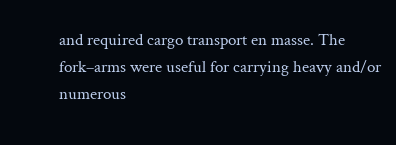and required cargo transport en masse. The fork–arms were useful for carrying heavy and/or numerous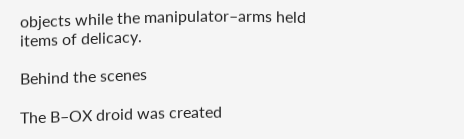objects while the manipulator–arms held items of delicacy.

Behind the scenes

The B–OX droid was created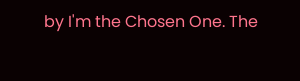by I'm the Chosen One. The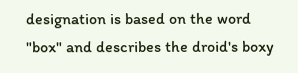designation is based on the word "box" and describes the droid's boxy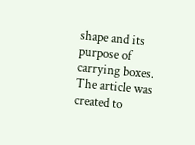shape and its purpose of carrying boxes. The article was created to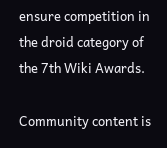ensure competition in the droid category of the 7th Wiki Awards.

Community content is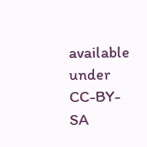available under CC-BY-SA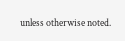unless otherwise noted.